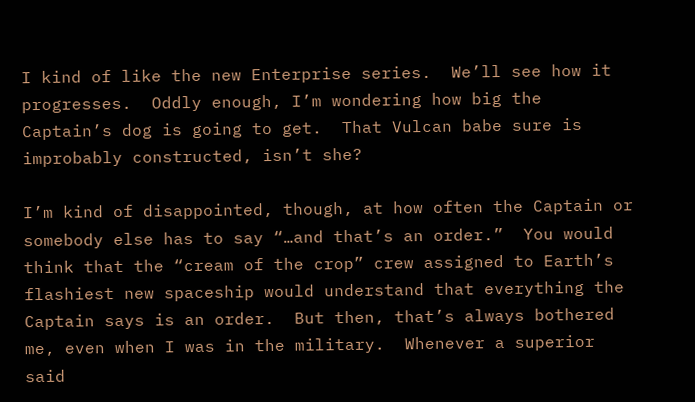I kind of like the new Enterprise series.  We’ll see how it progresses.  Oddly enough, I’m wondering how big the Captain’s dog is going to get.  That Vulcan babe sure is improbably constructed, isn’t she?

I’m kind of disappointed, though, at how often the Captain or somebody else has to say “…and that’s an order.”  You would think that the “cream of the crop” crew assigned to Earth’s flashiest new spaceship would understand that everything the Captain says is an order.  But then, that’s always bothered me, even when I was in the military.  Whenever a superior said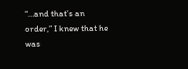“…and that’s an order,” I knew that he was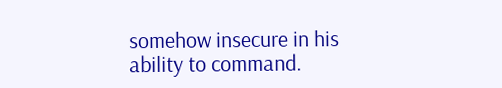somehow insecure in his ability to command.